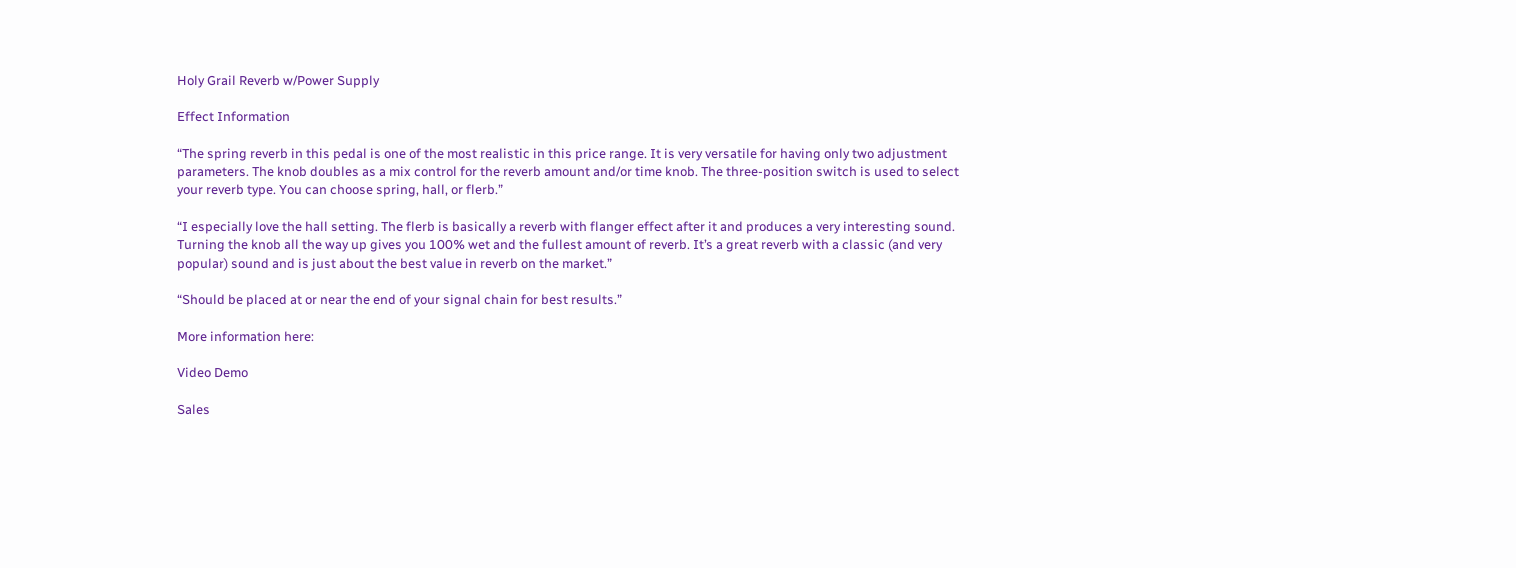Holy Grail Reverb w/Power Supply

Effect Information

“The spring reverb in this pedal is one of the most realistic in this price range. It is very versatile for having only two adjustment parameters. The knob doubles as a mix control for the reverb amount and/or time knob. The three-position switch is used to select your reverb type. You can choose spring, hall, or flerb.”

“I especially love the hall setting. The flerb is basically a reverb with flanger effect after it and produces a very interesting sound. Turning the knob all the way up gives you 100% wet and the fullest amount of reverb. It’s a great reverb with a classic (and very popular) sound and is just about the best value in reverb on the market.”

“Should be placed at or near the end of your signal chain for best results.”

More information here:

Video Demo

Sales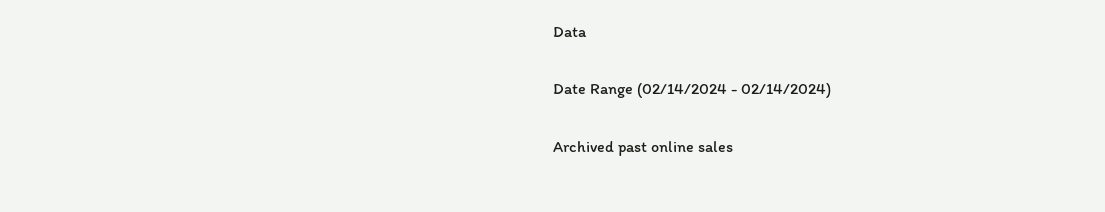Data

Date Range (02/14/2024 - 02/14/2024)

Archived past online sales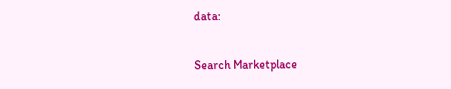data:

Search Marketplace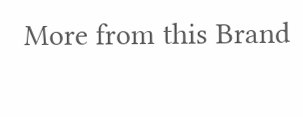More from this Brand